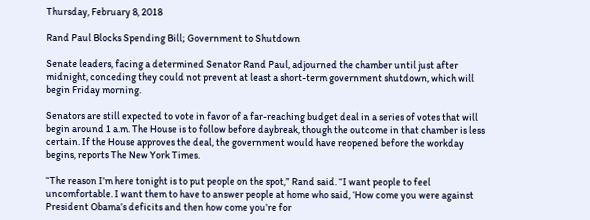Thursday, February 8, 2018

Rand Paul Blocks Spending Bill; Government to Shutdown

Senate leaders, facing a determined Senator Rand Paul, adjourned the chamber until just after midnight, conceding they could not prevent at least a short-term government shutdown, which will begin Friday morning.

Senators are still expected to vote in favor of a far-reaching budget deal in a series of votes that will begin around 1 a.m. The House is to follow before daybreak, though the outcome in that chamber is less certain. If the House approves the deal, the government would have reopened before the workday begins, reports The New York Times.

“The reason I’m here tonight is to put people on the spot,” Rand said. “I want people to feel uncomfortable. I want them to have to answer people at home who said, ‘How come you were against President Obama’s deficits and then how come you’re for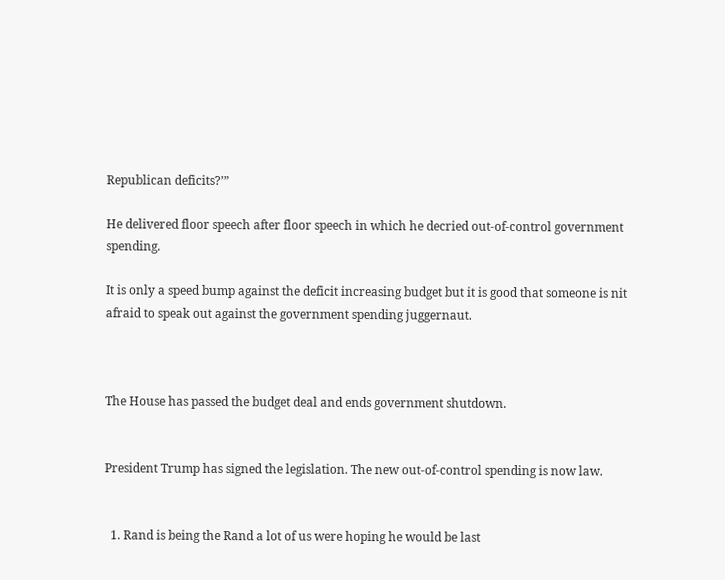Republican deficits?’”

He delivered floor speech after floor speech in which he decried out-of-control government spending.

It is only a speed bump against the deficit increasing budget but it is good that someone is nit afraid to speak out against the government spending juggernaut.



The House has passed the budget deal and ends government shutdown.


President Trump has signed the legislation. The new out-of-control spending is now law.


  1. Rand is being the Rand a lot of us were hoping he would be last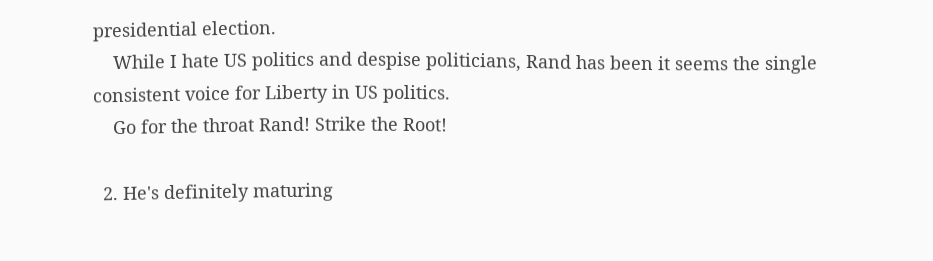presidential election.
    While I hate US politics and despise politicians, Rand has been it seems the single consistent voice for Liberty in US politics.
    Go for the throat Rand! Strike the Root!

  2. He's definitely maturing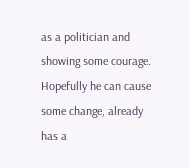as a politician and showing some courage. Hopefully he can cause some change, already has a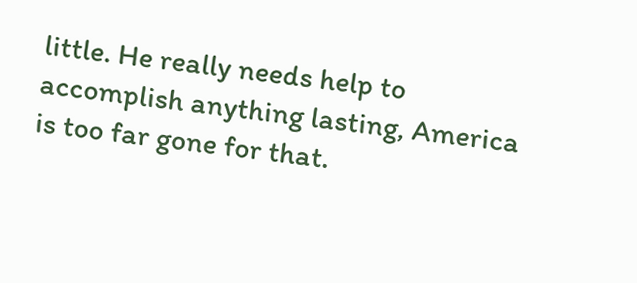little. He really needs help to accomplish anything lasting, America is too far gone for that.